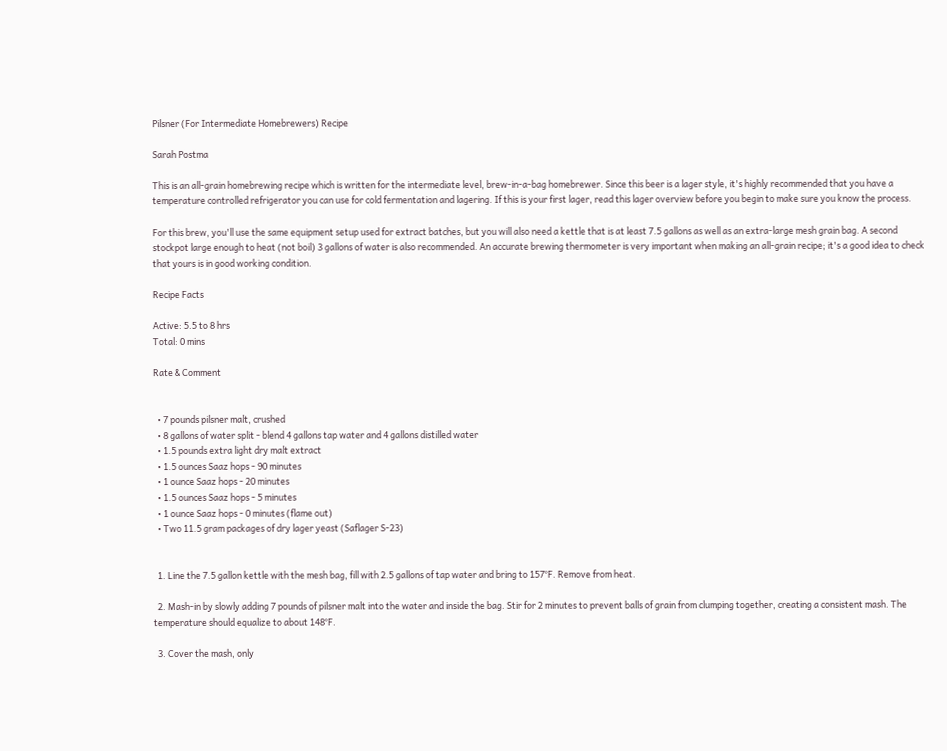Pilsner (For Intermediate Homebrewers) Recipe

Sarah Postma

This is an all-grain homebrewing recipe which is written for the intermediate level, brew-in-a-bag homebrewer. Since this beer is a lager style, it's highly recommended that you have a temperature controlled refrigerator you can use for cold fermentation and lagering. If this is your first lager, read this lager overview before you begin to make sure you know the process.

For this brew, you'll use the same equipment setup used for extract batches, but you will also need a kettle that is at least 7.5 gallons as well as an extra-large mesh grain bag. A second stockpot large enough to heat (not boil) 3 gallons of water is also recommended. An accurate brewing thermometer is very important when making an all-grain recipe; it's a good idea to check that yours is in good working condition.

Recipe Facts

Active: 5.5 to 8 hrs
Total: 0 mins

Rate & Comment


  • 7 pounds pilsner malt, crushed
  • 8 gallons of water split - blend 4 gallons tap water and 4 gallons distilled water
  • 1.5 pounds extra light dry malt extract
  • 1.5 ounces Saaz hops - 90 minutes
  • 1 ounce Saaz hops - 20 minutes
  • 1.5 ounces Saaz hops - 5 minutes
  • 1 ounce Saaz hops - 0 minutes (flame out)
  • Two 11.5 gram packages of dry lager yeast (Saflager S-23)


  1. Line the 7.5 gallon kettle with the mesh bag, fill with 2.5 gallons of tap water and bring to 157°F. Remove from heat.

  2. Mash-in by slowly adding 7 pounds of pilsner malt into the water and inside the bag. Stir for 2 minutes to prevent balls of grain from clumping together, creating a consistent mash. The temperature should equalize to about 148°F.

  3. Cover the mash, only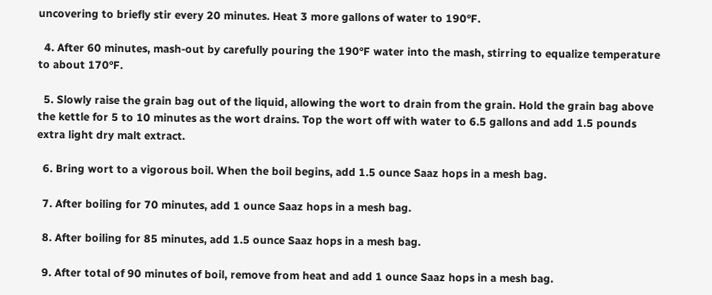uncovering to briefly stir every 20 minutes. Heat 3 more gallons of water to 190°F.

  4. After 60 minutes, mash-out by carefully pouring the 190°F water into the mash, stirring to equalize temperature to about 170°F.

  5. Slowly raise the grain bag out of the liquid, allowing the wort to drain from the grain. Hold the grain bag above the kettle for 5 to 10 minutes as the wort drains. Top the wort off with water to 6.5 gallons and add 1.5 pounds extra light dry malt extract.

  6. Bring wort to a vigorous boil. When the boil begins, add 1.5 ounce Saaz hops in a mesh bag.

  7. After boiling for 70 minutes, add 1 ounce Saaz hops in a mesh bag.

  8. After boiling for 85 minutes, add 1.5 ounce Saaz hops in a mesh bag.

  9. After total of 90 minutes of boil, remove from heat and add 1 ounce Saaz hops in a mesh bag.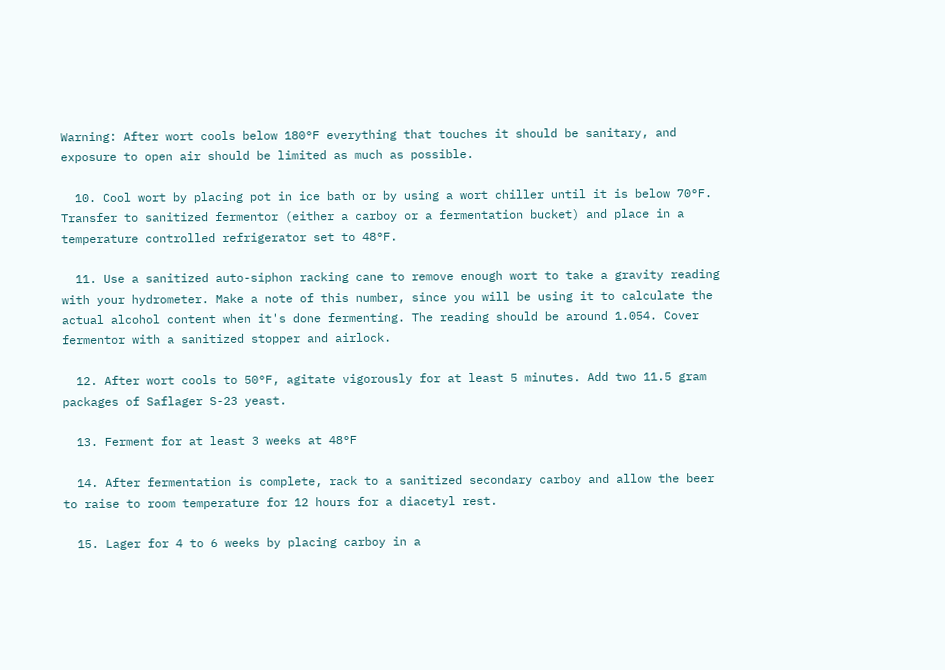Warning: After wort cools below 180°F everything that touches it should be sanitary, and exposure to open air should be limited as much as possible.

  10. Cool wort by placing pot in ice bath or by using a wort chiller until it is below 70°F. Transfer to sanitized fermentor (either a carboy or a fermentation bucket) and place in a temperature controlled refrigerator set to 48°F.

  11. Use a sanitized auto-siphon racking cane to remove enough wort to take a gravity reading with your hydrometer. Make a note of this number, since you will be using it to calculate the actual alcohol content when it's done fermenting. The reading should be around 1.054. Cover fermentor with a sanitized stopper and airlock.

  12. After wort cools to 50°F, agitate vigorously for at least 5 minutes. Add two 11.5 gram packages of Saflager S-23 yeast.

  13. Ferment for at least 3 weeks at 48°F

  14. After fermentation is complete, rack to a sanitized secondary carboy and allow the beer to raise to room temperature for 12 hours for a diacetyl rest.

  15. Lager for 4 to 6 weeks by placing carboy in a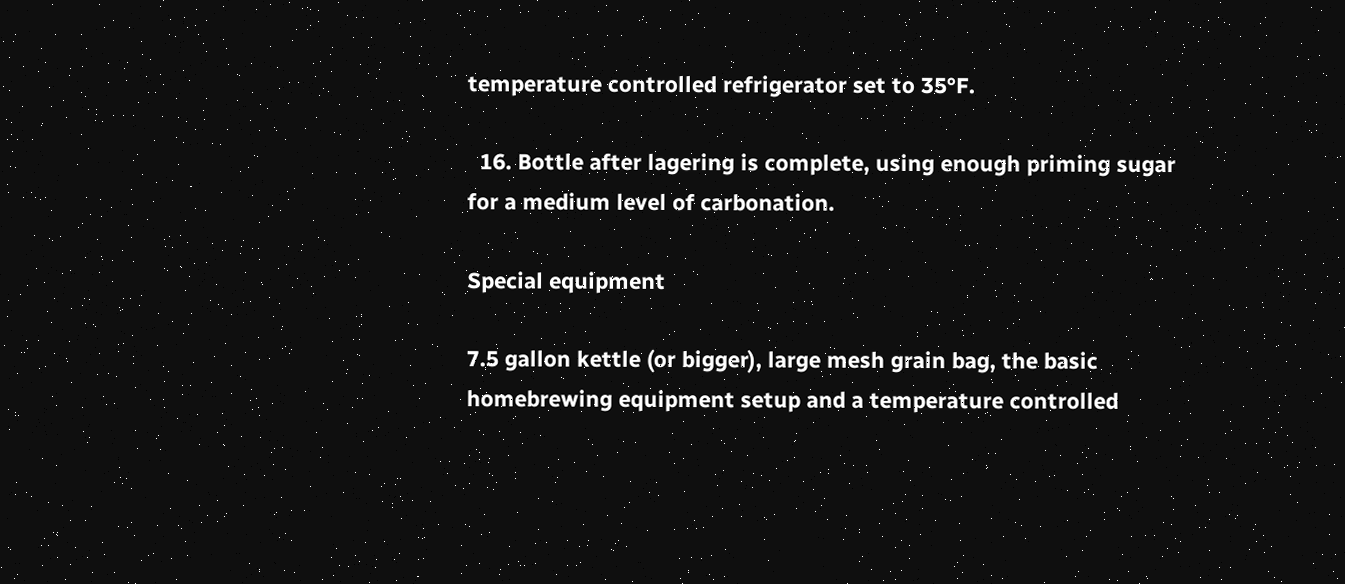temperature controlled refrigerator set to 35°F.

  16. Bottle after lagering is complete, using enough priming sugar for a medium level of carbonation.

Special equipment

7.5 gallon kettle (or bigger), large mesh grain bag, the basic homebrewing equipment setup and a temperature controlled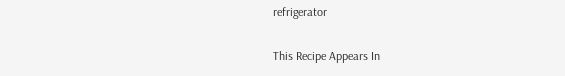refrigerator

This Recipe Appears In